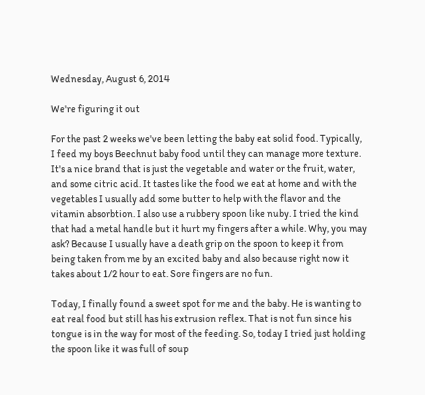Wednesday, August 6, 2014

We're figuring it out

For the past 2 weeks we've been letting the baby eat solid food. Typically, I feed my boys Beechnut baby food until they can manage more texture. It's a nice brand that is just the vegetable and water or the fruit, water, and some citric acid. It tastes like the food we eat at home and with the vegetables I usually add some butter to help with the flavor and the vitamin absorbtion. I also use a rubbery spoon like nuby. I tried the kind that had a metal handle but it hurt my fingers after a while. Why, you may ask? Because I usually have a death grip on the spoon to keep it from being taken from me by an excited baby and also because right now it takes about 1/2 hour to eat. Sore fingers are no fun.

Today, I finally found a sweet spot for me and the baby. He is wanting to eat real food but still has his extrusion reflex. That is not fun since his tongue is in the way for most of the feeding. So, today I tried just holding the spoon like it was full of soup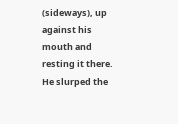(sideways), up against his mouth and resting it there. He slurped the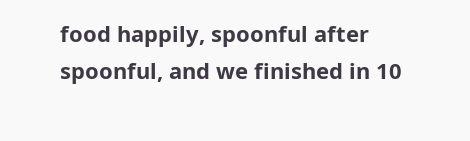food happily, spoonful after spoonful, and we finished in 10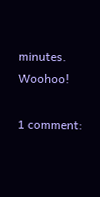minutes. Woohoo!

1 comment: